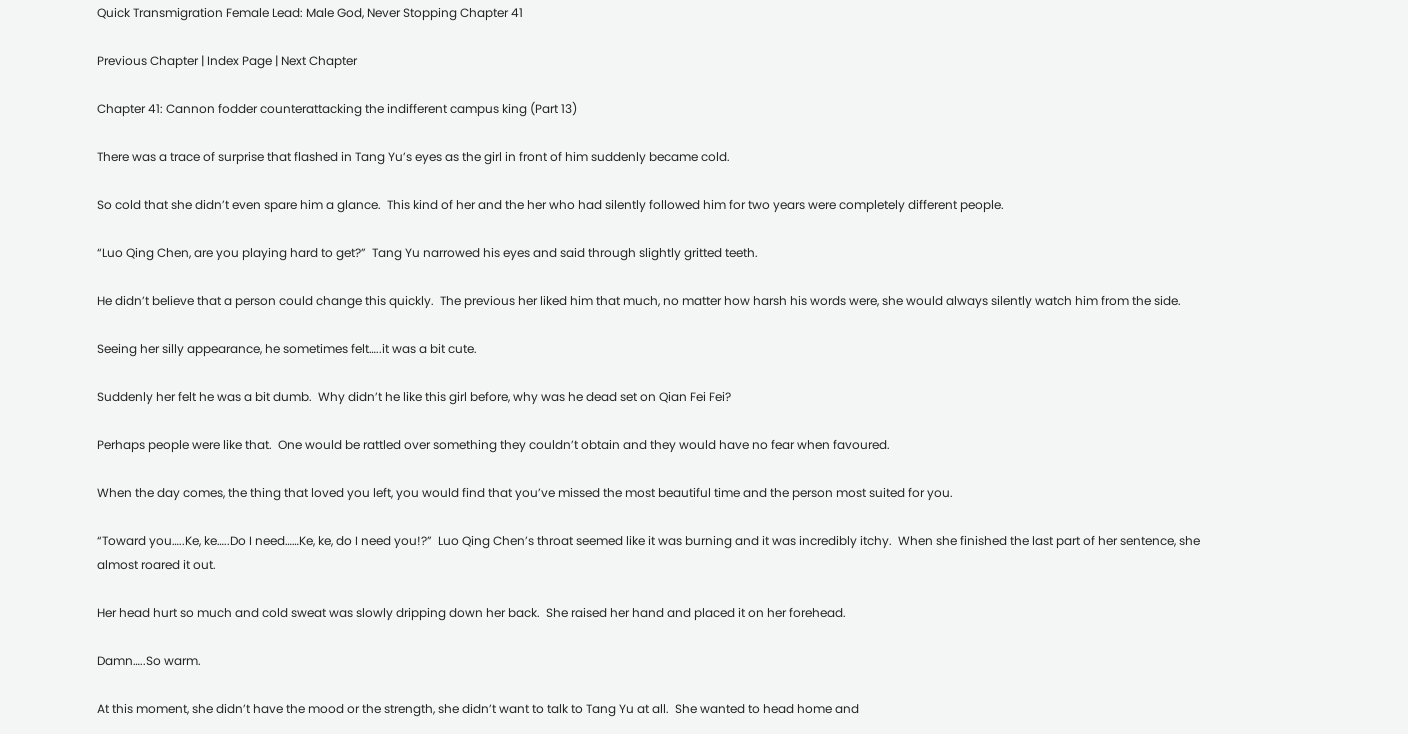Quick Transmigration Female Lead: Male God, Never Stopping Chapter 41

Previous Chapter | Index Page | Next Chapter

Chapter 41: Cannon fodder counterattacking the indifferent campus king (Part 13)

There was a trace of surprise that flashed in Tang Yu’s eyes as the girl in front of him suddenly became cold.

So cold that she didn’t even spare him a glance.  This kind of her and the her who had silently followed him for two years were completely different people.

“Luo Qing Chen, are you playing hard to get?”  Tang Yu narrowed his eyes and said through slightly gritted teeth.

He didn’t believe that a person could change this quickly.  The previous her liked him that much, no matter how harsh his words were, she would always silently watch him from the side.

Seeing her silly appearance, he sometimes felt…..it was a bit cute.

Suddenly her felt he was a bit dumb.  Why didn’t he like this girl before, why was he dead set on Qian Fei Fei?

Perhaps people were like that.  One would be rattled over something they couldn’t obtain and they would have no fear when favoured.

When the day comes, the thing that loved you left, you would find that you’ve missed the most beautiful time and the person most suited for you.

“Toward you…..Ke, ke…..Do I need……Ke, ke, do I need you!?”  Luo Qing Chen’s throat seemed like it was burning and it was incredibly itchy.  When she finished the last part of her sentence, she almost roared it out.

Her head hurt so much and cold sweat was slowly dripping down her back.  She raised her hand and placed it on her forehead.

Damn…..So warm.

At this moment, she didn’t have the mood or the strength, she didn’t want to talk to Tang Yu at all.  She wanted to head home and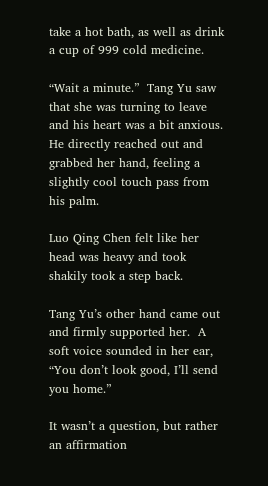take a hot bath, as well as drink a cup of 999 cold medicine.

“Wait a minute.”  Tang Yu saw that she was turning to leave and his heart was a bit anxious.  He directly reached out and grabbed her hand, feeling a slightly cool touch pass from his palm.

Luo Qing Chen felt like her head was heavy and took shakily took a step back.

Tang Yu’s other hand came out and firmly supported her.  A soft voice sounded in her ear, “You don’t look good, I’ll send you home.”

It wasn’t a question, but rather an affirmation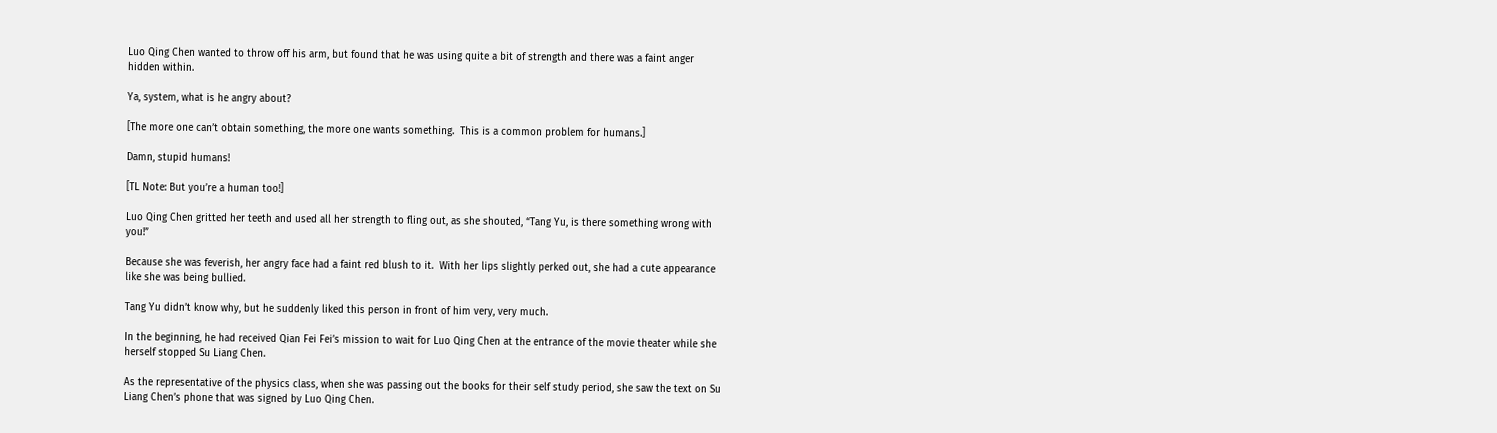Luo Qing Chen wanted to throw off his arm, but found that he was using quite a bit of strength and there was a faint anger hidden within.

Ya, system, what is he angry about?

[The more one can’t obtain something, the more one wants something.  This is a common problem for humans.]

Damn, stupid humans!

[TL Note: But you’re a human too!]

Luo Qing Chen gritted her teeth and used all her strength to fling out, as she shouted, “Tang Yu, is there something wrong with you!”

Because she was feverish, her angry face had a faint red blush to it.  With her lips slightly perked out, she had a cute appearance like she was being bullied.

Tang Yu didn’t know why, but he suddenly liked this person in front of him very, very much.

In the beginning, he had received Qian Fei Fei’s mission to wait for Luo Qing Chen at the entrance of the movie theater while she herself stopped Su Liang Chen.

As the representative of the physics class, when she was passing out the books for their self study period, she saw the text on Su Liang Chen’s phone that was signed by Luo Qing Chen.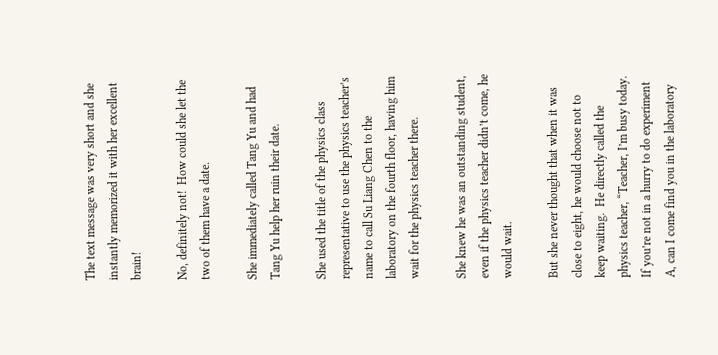The text message was very short and she instantly memorized it with her excellent brain!

No, definitely not!  How could she let the two of them have a date.

She immediately called Tang Yu and had Tang Yu help her ruin their date.

She used the title of the physics class representative to use the physics teacher’s name to call Su Liang Chen to the laboratory on the fourth floor, having him wait for the physics teacher there.

She knew he was an outstanding student, even if the physics teacher didn’t come, he would wait.

But she never thought that when it was close to eight, he would choose not to keep waiting.  He directly called the physics teacher, “Teacher, I’m busy today. If you’re not in a hurry to do experiment A, can I come find you in the laboratory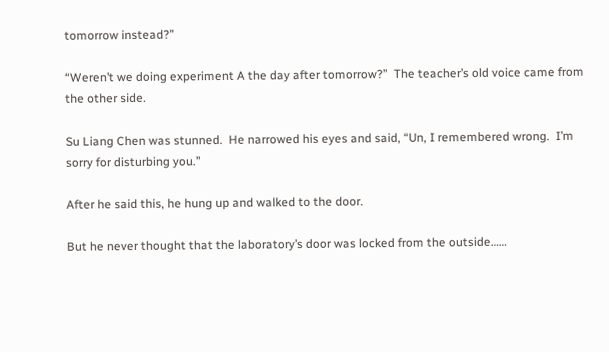tomorrow instead?”

“Weren’t we doing experiment A the day after tomorrow?”  The teacher’s old voice came from the other side.

Su Liang Chen was stunned.  He narrowed his eyes and said, “Un, I remembered wrong.  I’m sorry for disturbing you.”

After he said this, he hung up and walked to the door.

But he never thought that the laboratory’s door was locked from the outside……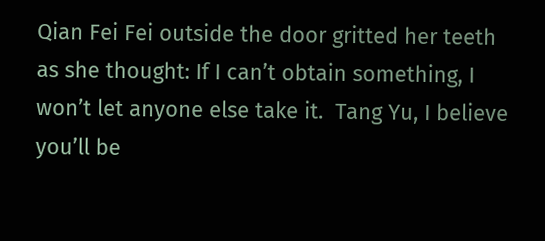Qian Fei Fei outside the door gritted her teeth as she thought: If I can’t obtain something, I won’t let anyone else take it.  Tang Yu, I believe you’ll be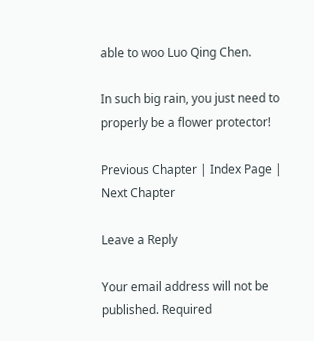able to woo Luo Qing Chen.

In such big rain, you just need to properly be a flower protector!

Previous Chapter | Index Page | Next Chapter

Leave a Reply

Your email address will not be published. Required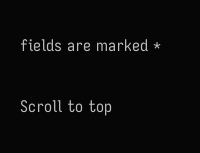fields are marked *

Scroll to top